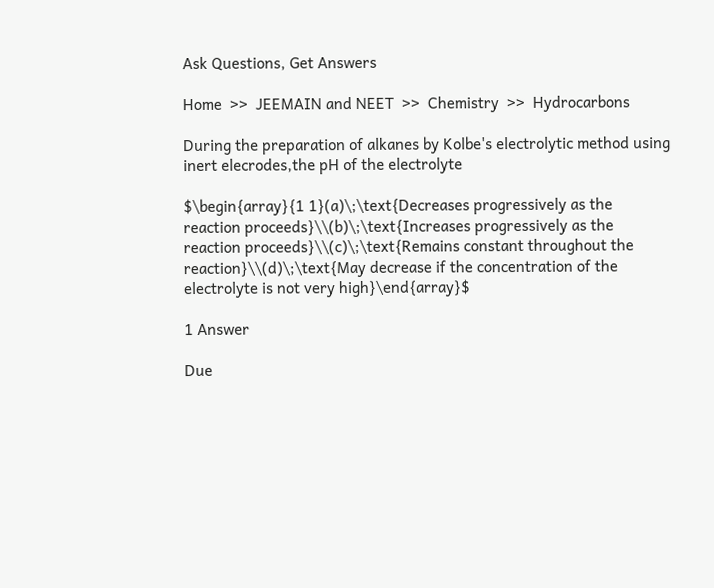Ask Questions, Get Answers

Home  >>  JEEMAIN and NEET  >>  Chemistry  >>  Hydrocarbons

During the preparation of alkanes by Kolbe's electrolytic method using inert elecrodes,the pH of the electrolyte

$\begin{array}{1 1}(a)\;\text{Decreases progressively as the reaction proceeds}\\(b)\;\text{Increases progressively as the reaction proceeds}\\(c)\;\text{Remains constant throughout the reaction}\\(d)\;\text{May decrease if the concentration of the electrolyte is not very high}\end{array}$

1 Answer

Due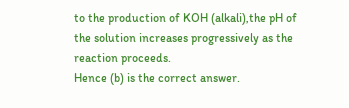to the production of KOH (alkali),the pH of the solution increases progressively as the reaction proceeds.
Hence (b) is the correct answer.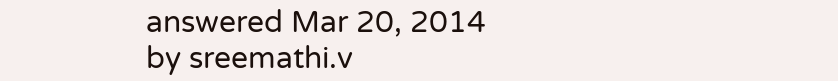answered Mar 20, 2014 by sreemathi.v